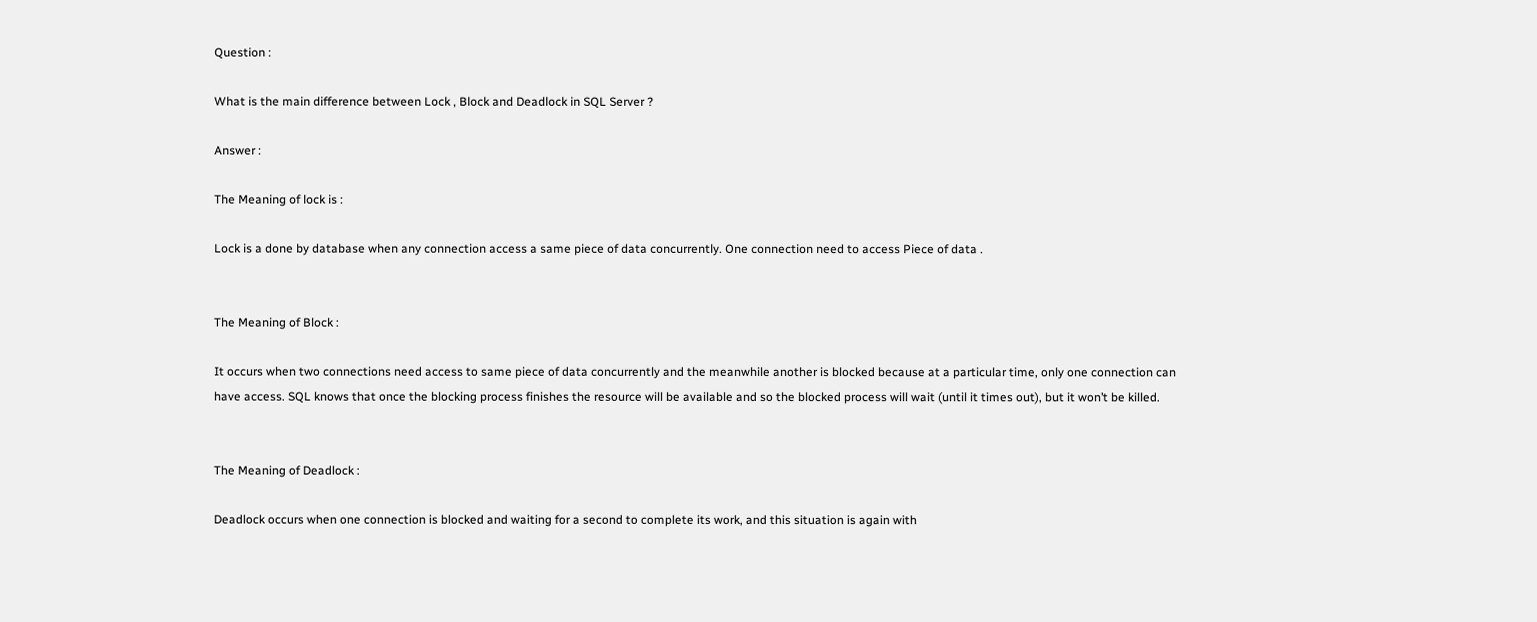Question :

What is the main difference between Lock , Block and Deadlock in SQL Server ?

Answer :

The Meaning of lock is :

Lock is a done by database when any connection access a same piece of data concurrently. One connection need to access Piece of data .


The Meaning of Block :

It occurs when two connections need access to same piece of data concurrently and the meanwhile another is blocked because at a particular time, only one connection can have access. SQL knows that once the blocking process finishes the resource will be available and so the blocked process will wait (until it times out), but it won’t be killed.


The Meaning of Deadlock :

Deadlock occurs when one connection is blocked and waiting for a second to complete its work, and this situation is again with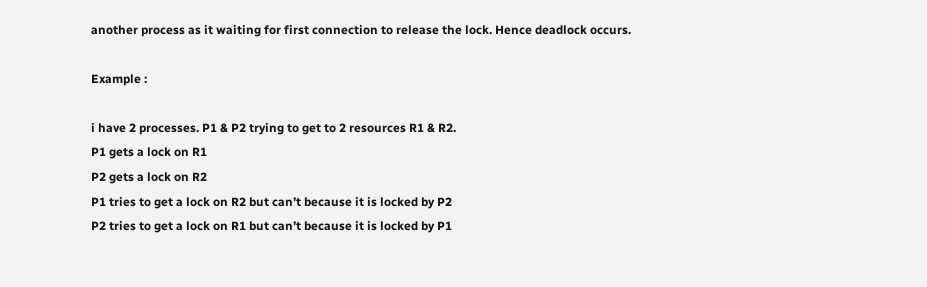another process as it waiting for first connection to release the lock. Hence deadlock occurs.

Example :

i have 2 processes. P1 & P2 trying to get to 2 resources R1 & R2.
P1 gets a lock on R1
P2 gets a lock on R2
P1 tries to get a lock on R2 but can’t because it is locked by P2
P2 tries to get a lock on R1 but can’t because it is locked by P1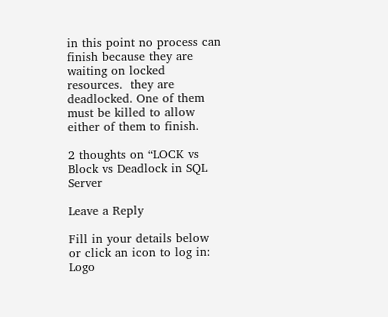in this point no process can finish because they are waiting on locked resources.  they are deadlocked. One of them must be killed to allow either of them to finish.

2 thoughts on “LOCK vs Block vs Deadlock in SQL Server

Leave a Reply

Fill in your details below or click an icon to log in: Logo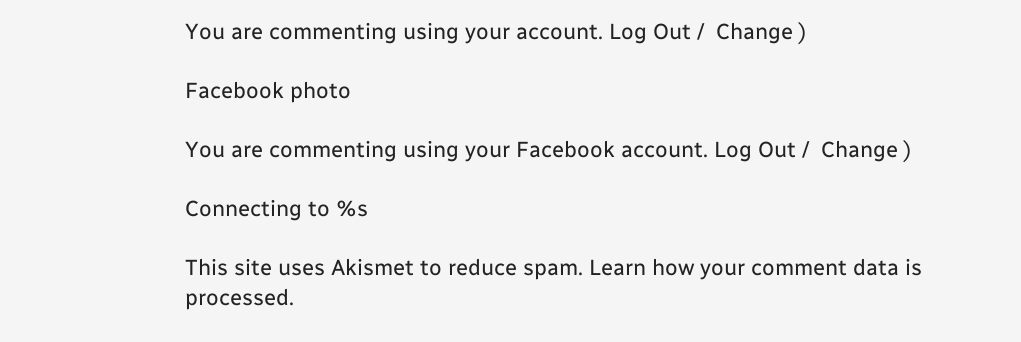You are commenting using your account. Log Out /  Change )

Facebook photo

You are commenting using your Facebook account. Log Out /  Change )

Connecting to %s

This site uses Akismet to reduce spam. Learn how your comment data is processed.